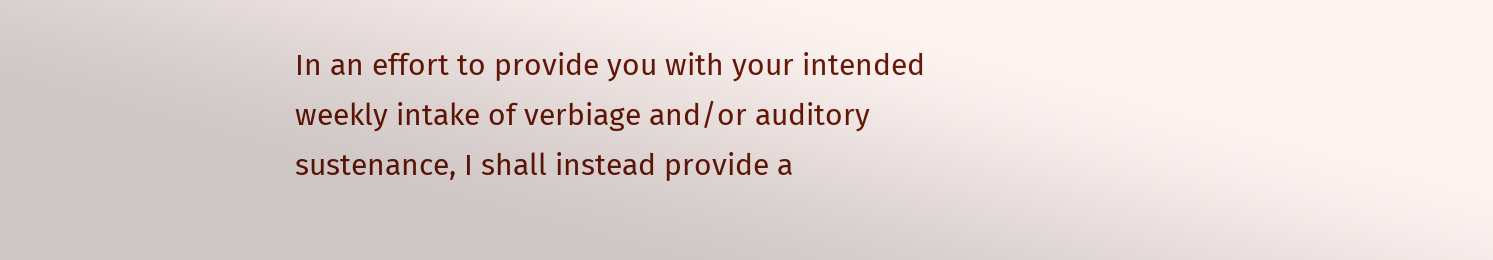In an effort to provide you with your intended weekly intake of verbiage and/or auditory sustenance, I shall instead provide a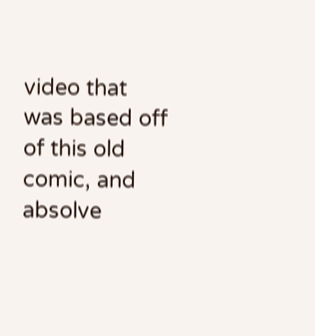video that was based off of this old comic, and absolve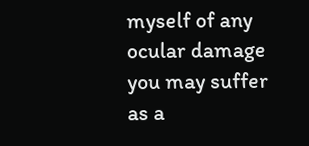myself of any ocular damage you may suffer as a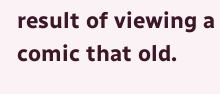result of viewing a comic that old.